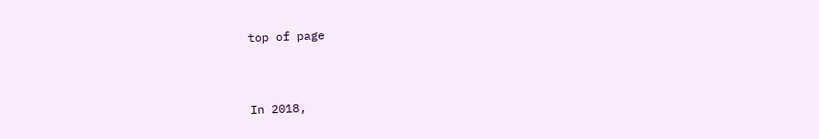top of page


In 2018,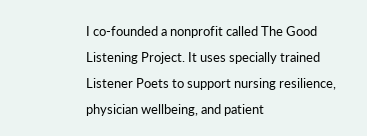I co-founded a nonprofit called The Good Listening Project. It uses specially trained Listener Poets to support nursing resilience, physician wellbeing, and patient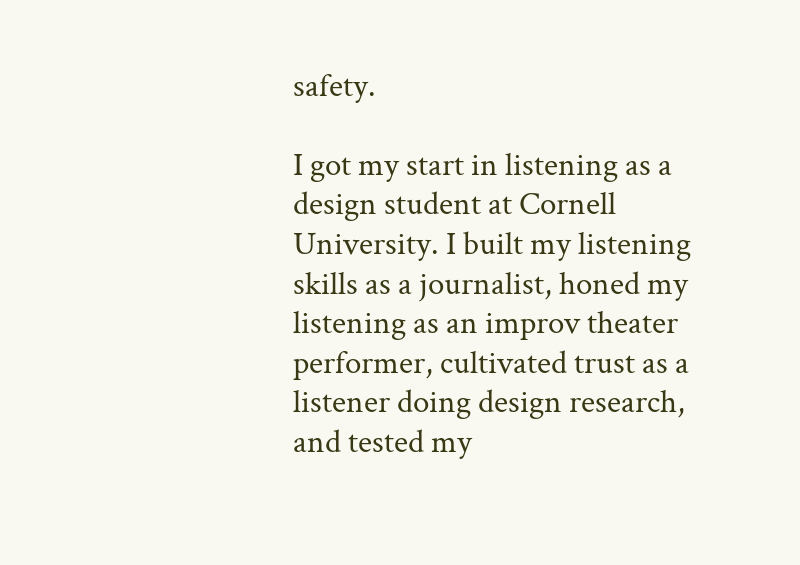safety.

I got my start in listening as a design student at Cornell University. I built my listening skills as a journalist, honed my listening as an improv theater performer, cultivated trust as a listener doing design research, and tested my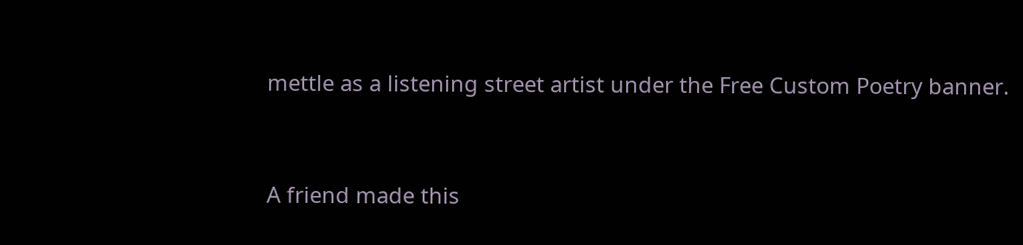mettle as a listening street artist under the Free Custom Poetry banner.


A friend made this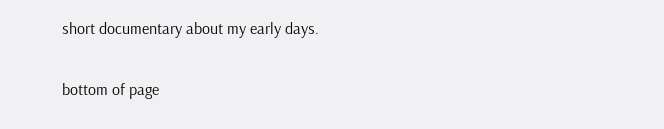short documentary about my early days.

bottom of page